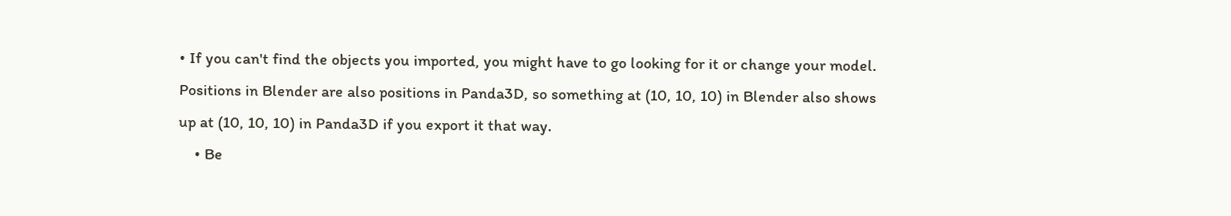• If you can't find the objects you imported, you might have to go looking for it or change your model. Positions in Blender are also positions in Panda3D, so something at (10, 10, 10) in Blender also shows up at (10, 10, 10) in Panda3D if you export it that way.
    • Be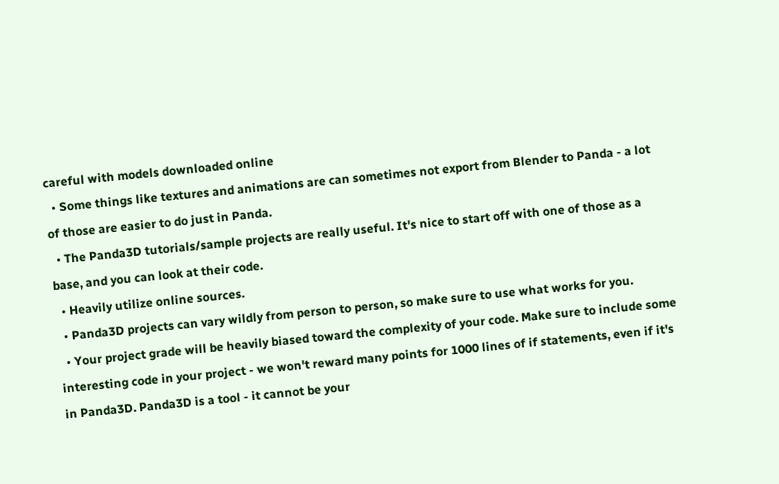careful with models downloaded online
  • Some things like textures and animations are can sometimes not export from Blender to Panda - a lot of those are easier to do just in Panda.
  • The Panda3D tutorials/sample projects are really useful. It's nice to start off with one of those as a base, and you can look at their code.
  • Heavily utilize online sources.
  • Panda3D projects can vary wildly from person to person, so make sure to use what works for you.
  • Your project grade will be heavily biased toward the complexity of your code. Make sure to include some interesting code in your project - we won't reward many points for 1000 lines of if statements, even if it's in Panda3D. Panda3D is a tool - it cannot be your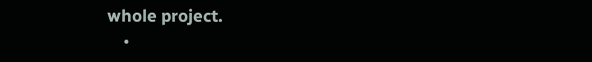whole project.
    •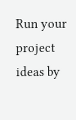Run your project ideas by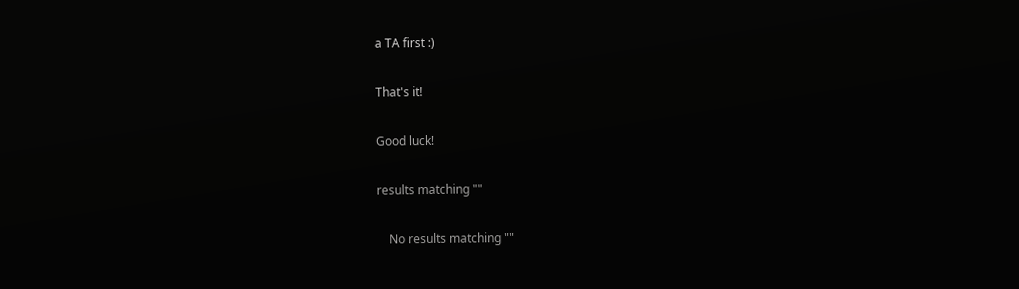a TA first :)

That's it!

Good luck!

results matching ""

    No results matching ""